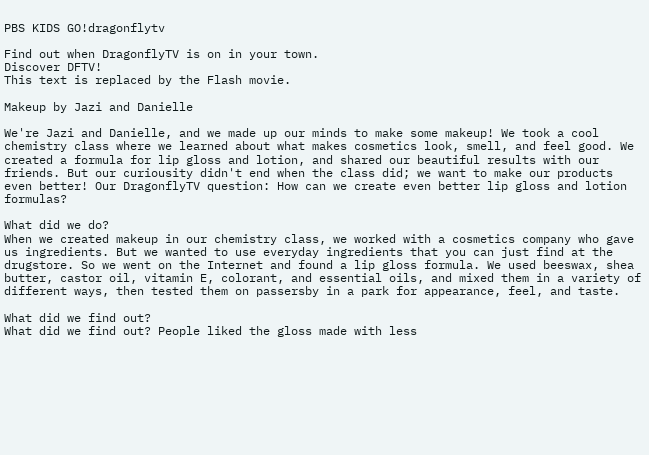PBS KIDS GO!dragonflytv

Find out when DragonflyTV is on in your town.
Discover DFTV!
This text is replaced by the Flash movie.

Makeup by Jazi and Danielle

We're Jazi and Danielle, and we made up our minds to make some makeup! We took a cool chemistry class where we learned about what makes cosmetics look, smell, and feel good. We created a formula for lip gloss and lotion, and shared our beautiful results with our friends. But our curiousity didn't end when the class did; we want to make our products even better! Our DragonflyTV question: How can we create even better lip gloss and lotion formulas?

What did we do?
When we created makeup in our chemistry class, we worked with a cosmetics company who gave us ingredients. But we wanted to use everyday ingredients that you can just find at the drugstore. So we went on the Internet and found a lip gloss formula. We used beeswax, shea butter, castor oil, vitamin E, colorant, and essential oils, and mixed them in a variety of different ways, then tested them on passersby in a park for appearance, feel, and taste.

What did we find out?
What did we find out? People liked the gloss made with less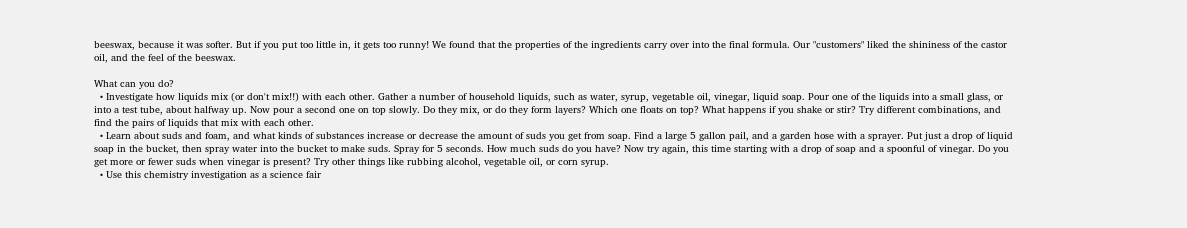beeswax, because it was softer. But if you put too little in, it gets too runny! We found that the properties of the ingredients carry over into the final formula. Our "customers" liked the shininess of the castor oil, and the feel of the beeswax.

What can you do?
  • Investigate how liquids mix (or don't mix!!) with each other. Gather a number of household liquids, such as water, syrup, vegetable oil, vinegar, liquid soap. Pour one of the liquids into a small glass, or into a test tube, about halfway up. Now pour a second one on top slowly. Do they mix, or do they form layers? Which one floats on top? What happens if you shake or stir? Try different combinations, and find the pairs of liquids that mix with each other.
  • Learn about suds and foam, and what kinds of substances increase or decrease the amount of suds you get from soap. Find a large 5 gallon pail, and a garden hose with a sprayer. Put just a drop of liquid soap in the bucket, then spray water into the bucket to make suds. Spray for 5 seconds. How much suds do you have? Now try again, this time starting with a drop of soap and a spoonful of vinegar. Do you get more or fewer suds when vinegar is present? Try other things like rubbing alcohol, vegetable oil, or corn syrup.
  • Use this chemistry investigation as a science fair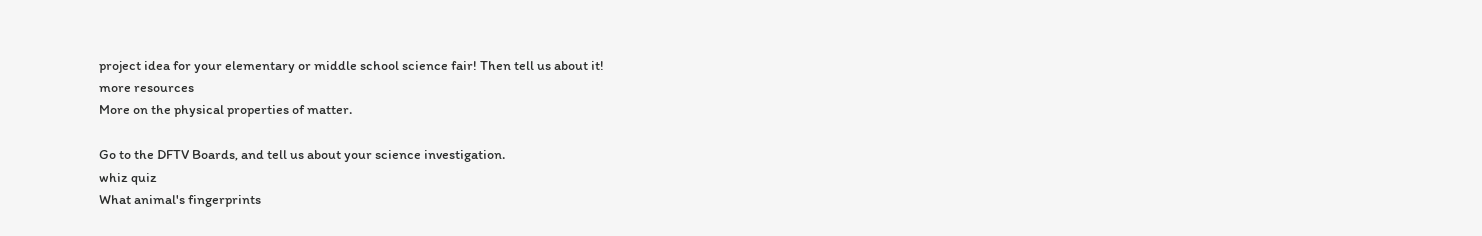project idea for your elementary or middle school science fair! Then tell us about it!
more resources
More on the physical properties of matter.

Go to the DFTV Boards, and tell us about your science investigation.
whiz quiz
What animal's fingerprints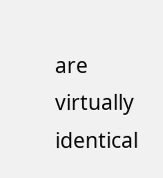are virtually identical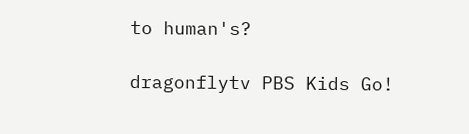to human's?

dragonflytv PBS Kids Go!